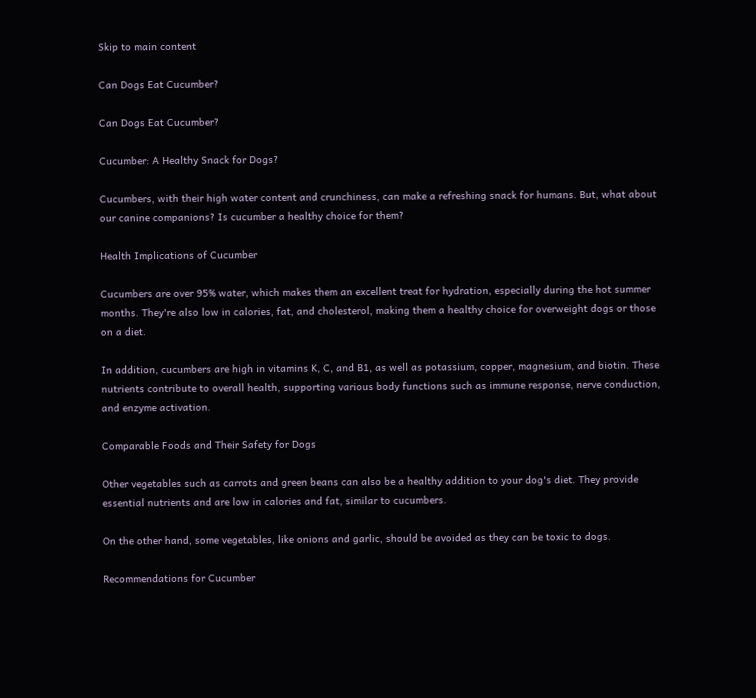Skip to main content

Can Dogs Eat Cucumber?

Can Dogs Eat Cucumber?

Cucumber: A Healthy Snack for Dogs?

Cucumbers, with their high water content and crunchiness, can make a refreshing snack for humans. But, what about our canine companions? Is cucumber a healthy choice for them?

Health Implications of Cucumber

Cucumbers are over 95% water, which makes them an excellent treat for hydration, especially during the hot summer months. They're also low in calories, fat, and cholesterol, making them a healthy choice for overweight dogs or those on a diet.

In addition, cucumbers are high in vitamins K, C, and B1, as well as potassium, copper, magnesium, and biotin. These nutrients contribute to overall health, supporting various body functions such as immune response, nerve conduction, and enzyme activation.

Comparable Foods and Their Safety for Dogs

Other vegetables such as carrots and green beans can also be a healthy addition to your dog's diet. They provide essential nutrients and are low in calories and fat, similar to cucumbers.

On the other hand, some vegetables, like onions and garlic, should be avoided as they can be toxic to dogs.

Recommendations for Cucumber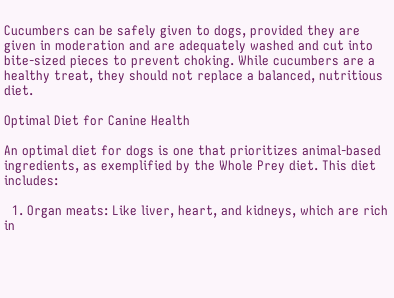Cucumbers can be safely given to dogs, provided they are given in moderation and are adequately washed and cut into bite-sized pieces to prevent choking. While cucumbers are a healthy treat, they should not replace a balanced, nutritious diet.

Optimal Diet for Canine Health

An optimal diet for dogs is one that prioritizes animal-based ingredients, as exemplified by the Whole Prey diet. This diet includes:

  1. Organ meats: Like liver, heart, and kidneys, which are rich in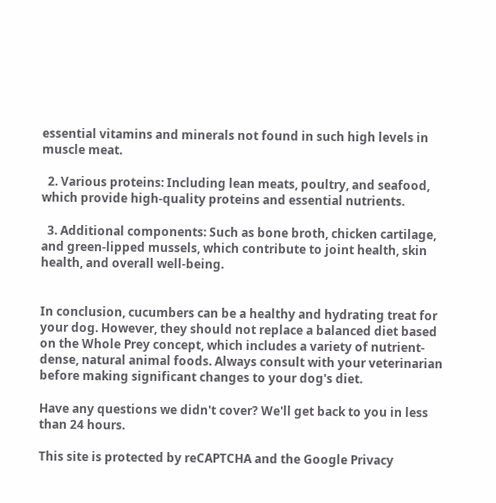essential vitamins and minerals not found in such high levels in muscle meat.

  2. Various proteins: Including lean meats, poultry, and seafood, which provide high-quality proteins and essential nutrients.

  3. Additional components: Such as bone broth, chicken cartilage, and green-lipped mussels, which contribute to joint health, skin health, and overall well-being.


In conclusion, cucumbers can be a healthy and hydrating treat for your dog. However, they should not replace a balanced diet based on the Whole Prey concept, which includes a variety of nutrient-dense, natural animal foods. Always consult with your veterinarian before making significant changes to your dog's diet.

Have any questions we didn't cover? We'll get back to you in less than 24 hours.

This site is protected by reCAPTCHA and the Google Privacy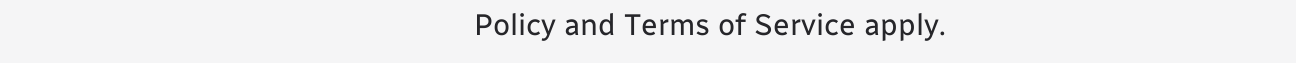Policy and Terms of Service apply.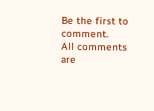Be the first to comment.
All comments are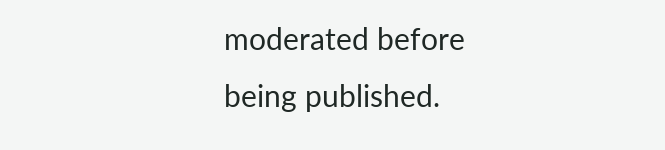moderated before being published.